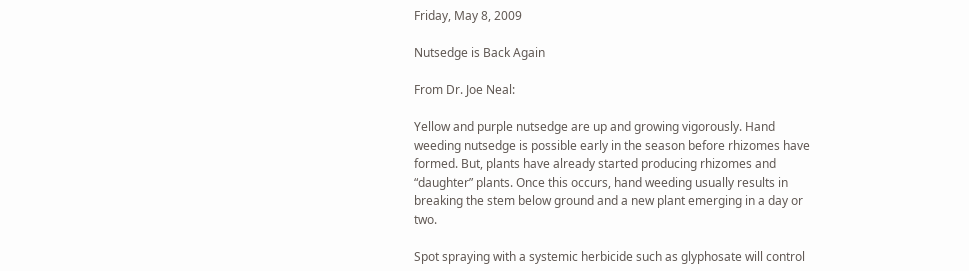Friday, May 8, 2009

Nutsedge is Back Again

From Dr. Joe Neal:

Yellow and purple nutsedge are up and growing vigorously. Hand weeding nutsedge is possible early in the season before rhizomes have formed. But, plants have already started producing rhizomes and “daughter” plants. Once this occurs, hand weeding usually results in breaking the stem below ground and a new plant emerging in a day or two.

Spot spraying with a systemic herbicide such as glyphosate will control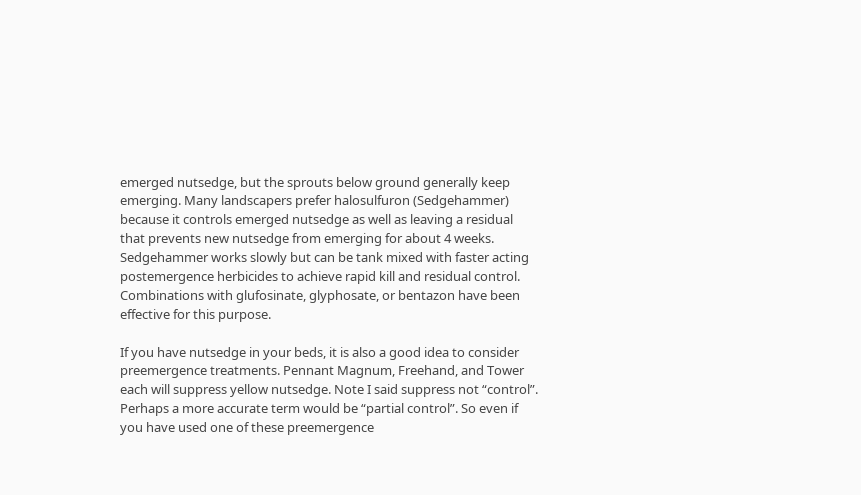emerged nutsedge, but the sprouts below ground generally keep emerging. Many landscapers prefer halosulfuron (Sedgehammer) because it controls emerged nutsedge as well as leaving a residual that prevents new nutsedge from emerging for about 4 weeks. Sedgehammer works slowly but can be tank mixed with faster acting postemergence herbicides to achieve rapid kill and residual control. Combinations with glufosinate, glyphosate, or bentazon have been effective for this purpose.

If you have nutsedge in your beds, it is also a good idea to consider preemergence treatments. Pennant Magnum, Freehand, and Tower each will suppress yellow nutsedge. Note I said suppress not “control”. Perhaps a more accurate term would be “partial control”. So even if you have used one of these preemergence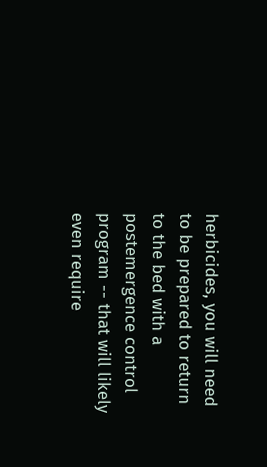herbicides, you will need to be prepared to return to the bed with a postemergence control program -- that will likely even require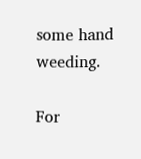some hand weeding.

For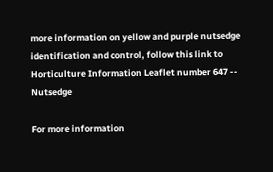more information on yellow and purple nutsedge identification and control, follow this link to Horticulture Information Leaflet number 647 -- Nutsedge

For more information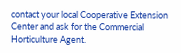contact your local Cooperative Extension Center and ask for the Commercial Horticulture Agent.